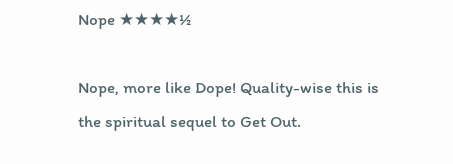Nope ★★★★½

Nope, more like Dope! Quality-wise this is the spiritual sequel to Get Out.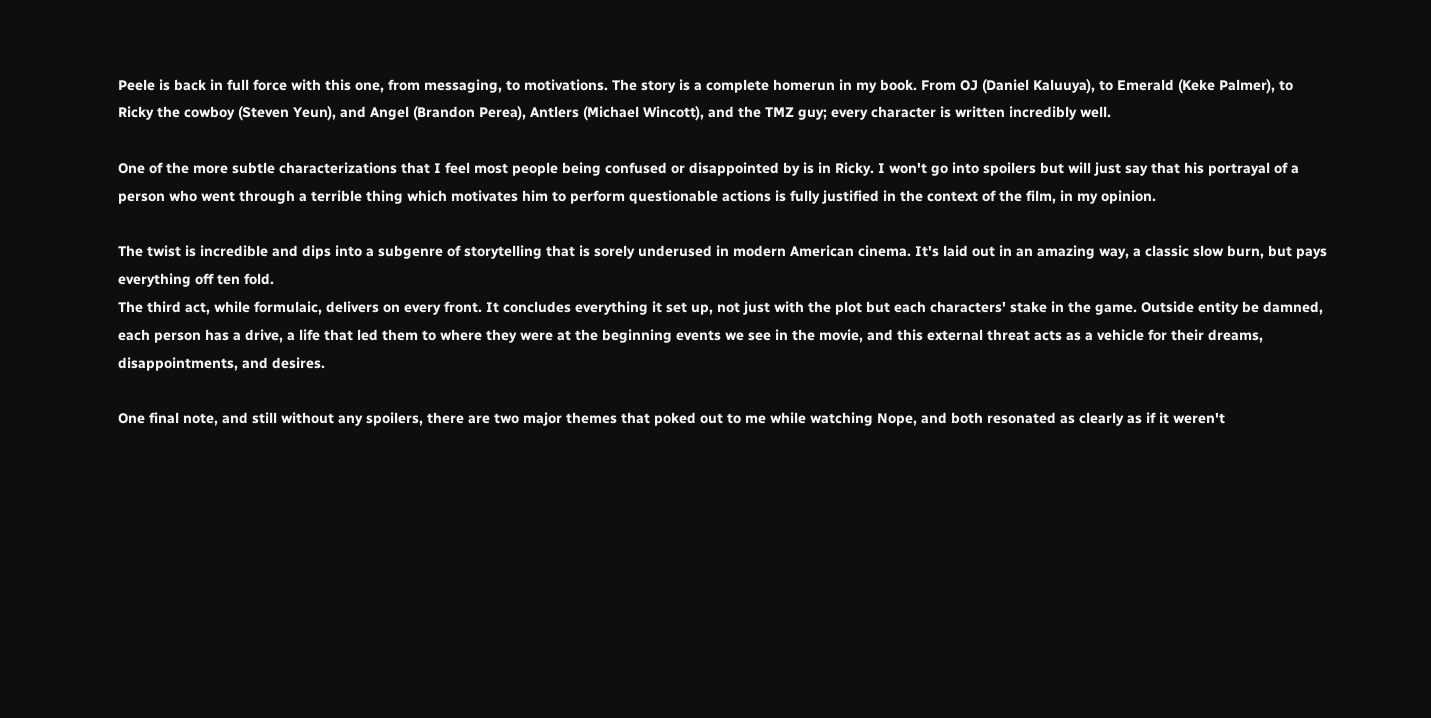Peele is back in full force with this one, from messaging, to motivations. The story is a complete homerun in my book. From OJ (Daniel Kaluuya), to Emerald (Keke Palmer), to Ricky the cowboy (Steven Yeun), and Angel (Brandon Perea), Antlers (Michael Wincott), and the TMZ guy; every character is written incredibly well.

One of the more subtle characterizations that I feel most people being confused or disappointed by is in Ricky. I won't go into spoilers but will just say that his portrayal of a person who went through a terrible thing which motivates him to perform questionable actions is fully justified in the context of the film, in my opinion.

The twist is incredible and dips into a subgenre of storytelling that is sorely underused in modern American cinema. It's laid out in an amazing way, a classic slow burn, but pays everything off ten fold.
The third act, while formulaic, delivers on every front. It concludes everything it set up, not just with the plot but each characters' stake in the game. Outside entity be damned, each person has a drive, a life that led them to where they were at the beginning events we see in the movie, and this external threat acts as a vehicle for their dreams, disappointments, and desires.

One final note, and still without any spoilers, there are two major themes that poked out to me while watching Nope, and both resonated as clearly as if it weren't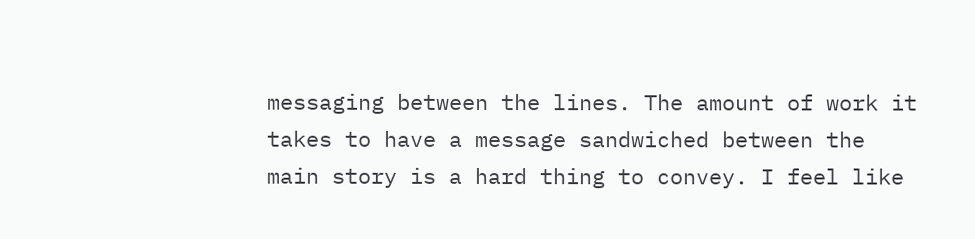messaging between the lines. The amount of work it takes to have a message sandwiched between the main story is a hard thing to convey. I feel like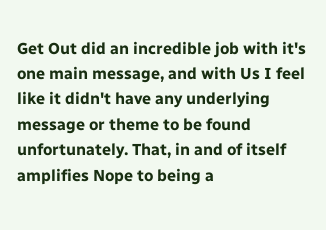Get Out did an incredible job with it's one main message, and with Us I feel like it didn't have any underlying message or theme to be found unfortunately. That, in and of itself amplifies Nope to being a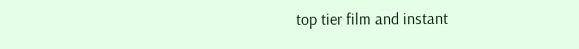top tier film and instant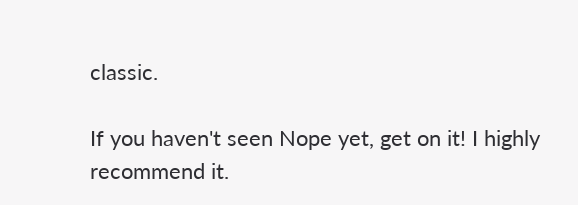classic.

If you haven't seen Nope yet, get on it! I highly recommend it.